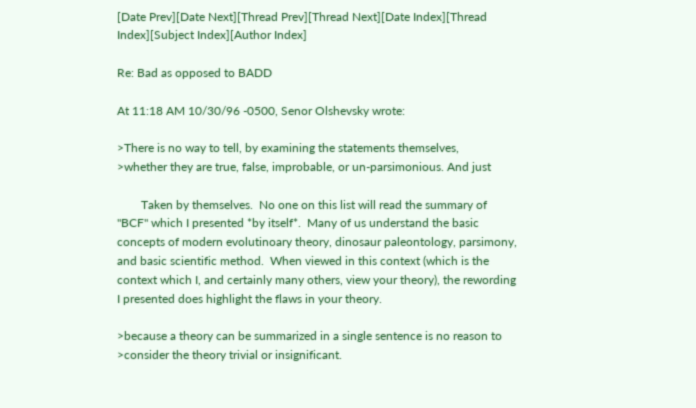[Date Prev][Date Next][Thread Prev][Thread Next][Date Index][Thread Index][Subject Index][Author Index]

Re: Bad as opposed to BADD

At 11:18 AM 10/30/96 -0500, Senor Olshevsky wrote:

>There is no way to tell, by examining the statements themselves,
>whether they are true, false, improbable, or un-parsimonious. And just

        Taken by themselves.  No one on this list will read the summary of
"BCF" which I presented *by itself*.  Many of us understand the basic
concepts of modern evolutinoary theory, dinosaur paleontology, parsimony,
and basic scientific method.  When viewed in this context (which is the
context which I, and certainly many others, view your theory), the rewording
I presented does highlight the flaws in your theory.

>because a theory can be summarized in a single sentence is no reason to
>consider the theory trivial or insignificant.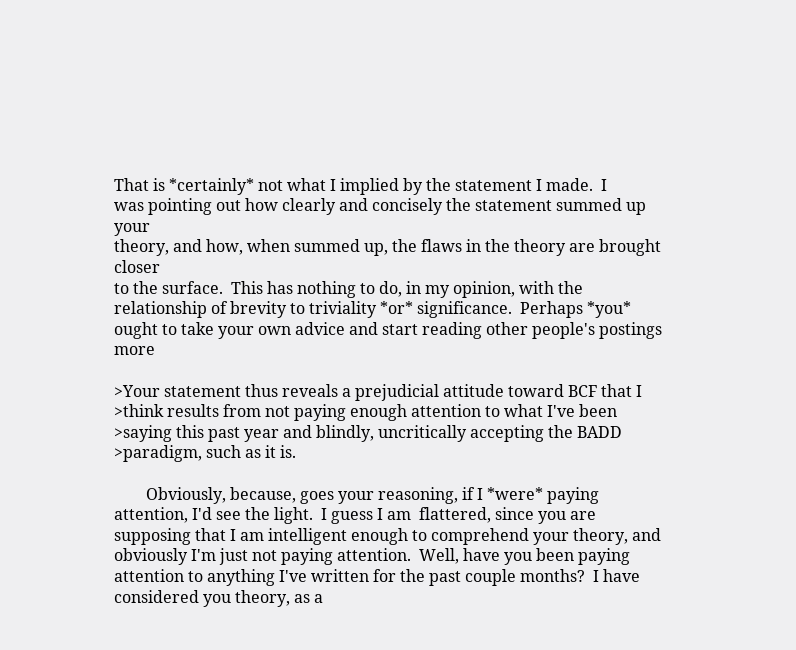That is *certainly* not what I implied by the statement I made.  I
was pointing out how clearly and concisely the statement summed up your
theory, and how, when summed up, the flaws in the theory are brought closer
to the surface.  This has nothing to do, in my opinion, with the
relationship of brevity to triviality *or* significance.  Perhaps *you*
ought to take your own advice and start reading other people's postings more

>Your statement thus reveals a prejudicial attitude toward BCF that I
>think results from not paying enough attention to what I've been
>saying this past year and blindly, uncritically accepting the BADD
>paradigm, such as it is.

        Obviously, because, goes your reasoning, if I *were* paying
attention, I'd see the light.  I guess I am  flattered, since you are
supposing that I am intelligent enough to comprehend your theory, and
obviously I'm just not paying attention.  Well, have you been paying
attention to anything I've written for the past couple months?  I have
considered you theory, as a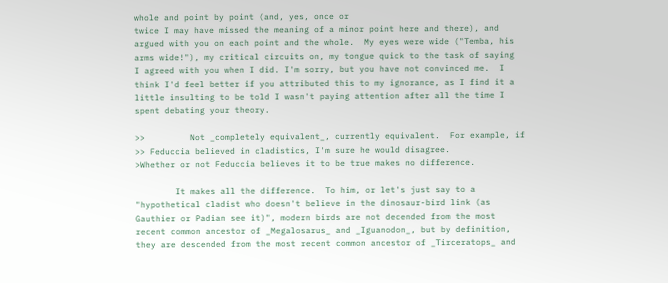whole and point by point (and, yes, once or
twice I may have missed the meaning of a minor point here and there), and
argued with you on each point and the whole.  My eyes were wide ("Temba, his
arms wide!"), my critical circuits on, my tongue quick to the task of saying
I agreed with you when I did. I'm sorry, but you have not convinced me.  I
think I'd feel better if you attributed this to my ignorance, as I find it a
little insulting to be told I wasn't paying attention after all the time I
spent debating your theory.

>>         Not _completely equivalent_, currently equivalent.  For example, if
>> Feduccia believed in cladistics, I'm sure he would disagree.
>Whether or not Feduccia believes it to be true makes no difference.

        It makes all the difference.  To him, or let's just say to a
"hypothetical cladist who doesn't believe in the dinosaur-bird link (as
Gauthier or Padian see it)", modern birds are not decended from the most
recent common ancestor of _Megalosarus_ and _Iguanodon_, but by definition,
they are descended from the most recent common ancestor of _Tirceratops_ and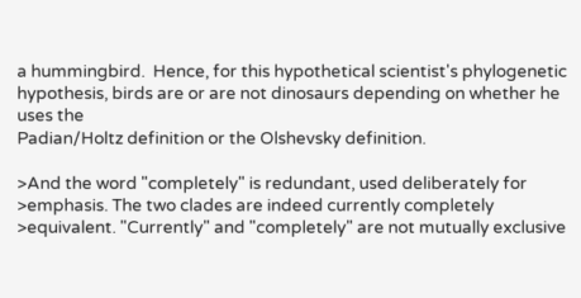a hummingbird.  Hence, for this hypothetical scientist's phylogenetic
hypothesis, birds are or are not dinosaurs depending on whether he uses the
Padian/Holtz definition or the Olshevsky definition.

>And the word "completely" is redundant, used deliberately for
>emphasis. The two clades are indeed currently completely
>equivalent. "Currently" and "completely" are not mutually exclusive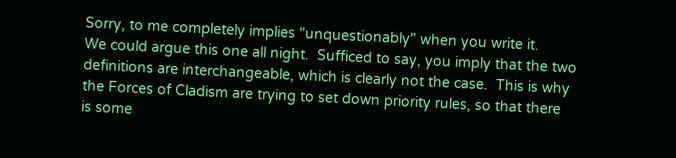Sorry, to me completely implies "unquestionably" when you write it.
We could argue this one all night.  Sufficed to say, you imply that the two
definitions are interchangeable, which is clearly not the case.  This is why
the Forces of Cladism are trying to set down priority rules, so that there
is some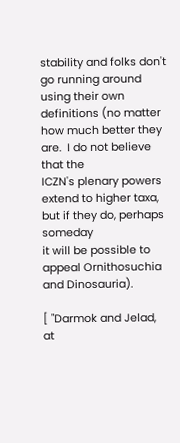stability and folks don't go running around using their own
definitions (no matter how much better they are.  I do not believe that the
ICZN's plenary powers extend to higher taxa, but if they do, perhaps someday
it will be possible to appeal Ornithosuchia and Dinosauria).

[ "Darmok and Jelad, at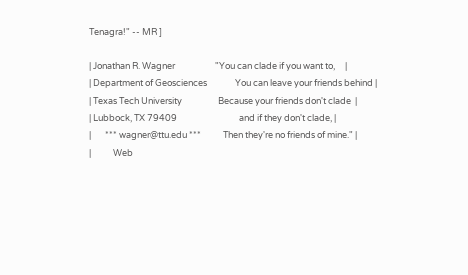Tenagra!" -- MR ]

| Jonathan R. Wagner                    "You can clade if you want to,     |
| Department of Geosciences              You can leave your friends behind |
| Texas Tech University                  Because your friends don't clade  |
| Lubbock, TX 79409                               and if they don't clade, |
|       *** wagner@ttu.edu ***           Then they're no friends of mine." |
|           Web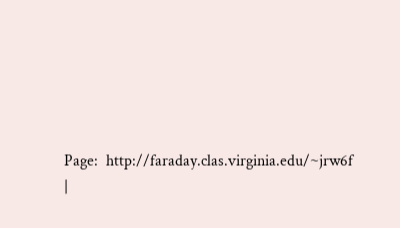Page:  http://faraday.clas.virginia.edu/~jrw6f             |